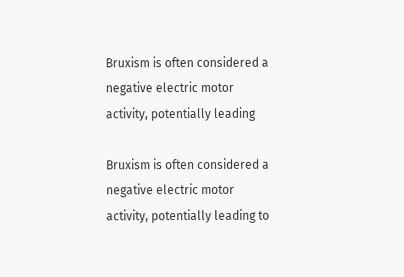Bruxism is often considered a negative electric motor activity, potentially leading

Bruxism is often considered a negative electric motor activity, potentially leading to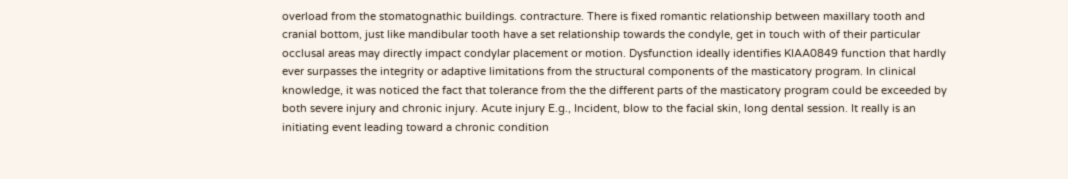overload from the stomatognathic buildings. contracture. There is fixed romantic relationship between maxillary tooth and cranial bottom, just like mandibular tooth have a set relationship towards the condyle, get in touch with of their particular occlusal areas may directly impact condylar placement or motion. Dysfunction ideally identifies KIAA0849 function that hardly ever surpasses the integrity or adaptive limitations from the structural components of the masticatory program. In clinical knowledge, it was noticed the fact that tolerance from the the different parts of the masticatory program could be exceeded by both severe injury and chronic injury. Acute injury E.g., Incident, blow to the facial skin, long dental session. It really is an initiating event leading toward a chronic condition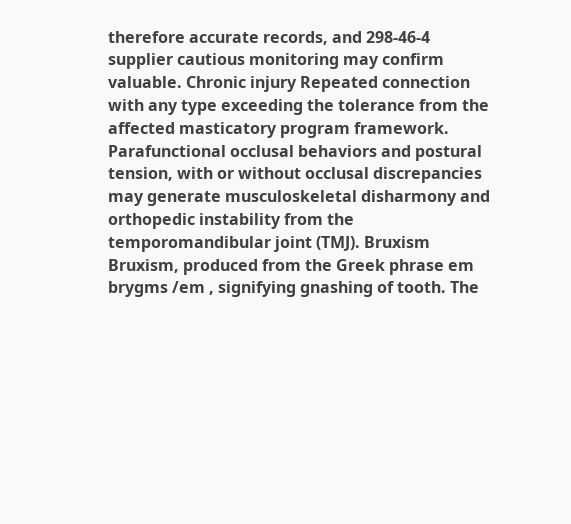therefore accurate records, and 298-46-4 supplier cautious monitoring may confirm valuable. Chronic injury Repeated connection with any type exceeding the tolerance from the affected masticatory program framework. Parafunctional occlusal behaviors and postural tension, with or without occlusal discrepancies may generate musculoskeletal disharmony and orthopedic instability from the temporomandibular joint (TMJ). Bruxism Bruxism, produced from the Greek phrase em brygms /em , signifying gnashing of tooth. The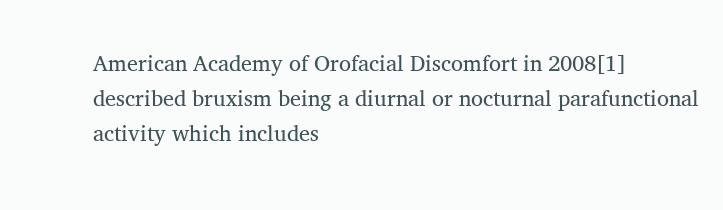American Academy of Orofacial Discomfort in 2008[1] described bruxism being a diurnal or nocturnal parafunctional activity which includes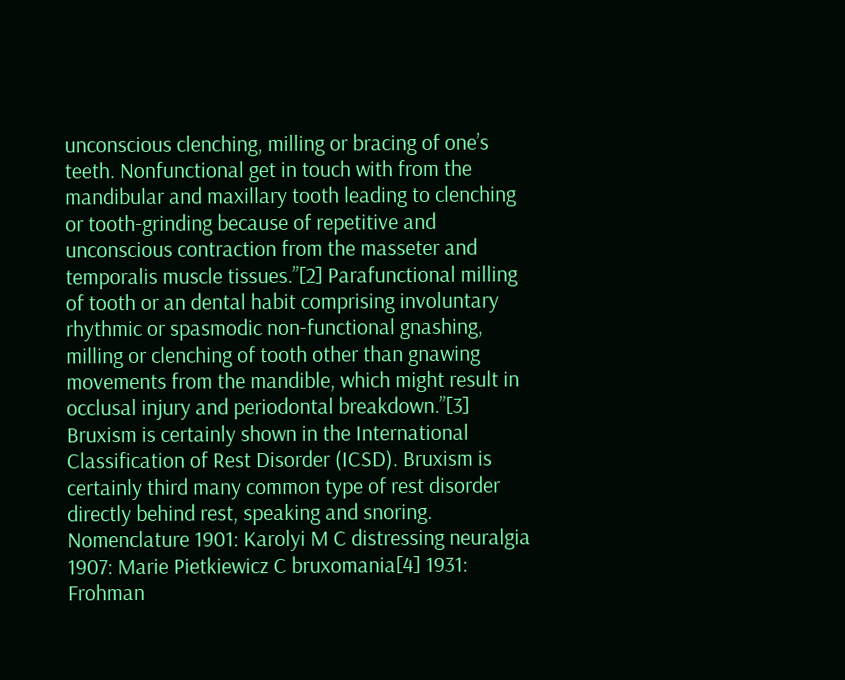unconscious clenching, milling or bracing of one’s teeth. Nonfunctional get in touch with from the mandibular and maxillary tooth leading to clenching or tooth-grinding because of repetitive and unconscious contraction from the masseter and temporalis muscle tissues.”[2] Parafunctional milling of tooth or an dental habit comprising involuntary rhythmic or spasmodic non-functional gnashing, milling or clenching of tooth other than gnawing movements from the mandible, which might result in occlusal injury and periodontal breakdown.”[3] Bruxism is certainly shown in the International Classification of Rest Disorder (ICSD). Bruxism is certainly third many common type of rest disorder directly behind rest, speaking and snoring. Nomenclature 1901: Karolyi M C distressing neuralgia 1907: Marie Pietkiewicz C bruxomania[4] 1931: Frohman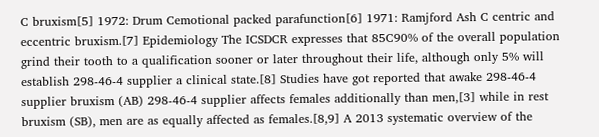C bruxism[5] 1972: Drum Cemotional packed parafunction[6] 1971: Ramjford Ash C centric and eccentric bruxism.[7] Epidemiology The ICSDCR expresses that 85C90% of the overall population grind their tooth to a qualification sooner or later throughout their life, although only 5% will establish 298-46-4 supplier a clinical state.[8] Studies have got reported that awake 298-46-4 supplier bruxism (AB) 298-46-4 supplier affects females additionally than men,[3] while in rest bruxism (SB), men are as equally affected as females.[8,9] A 2013 systematic overview of the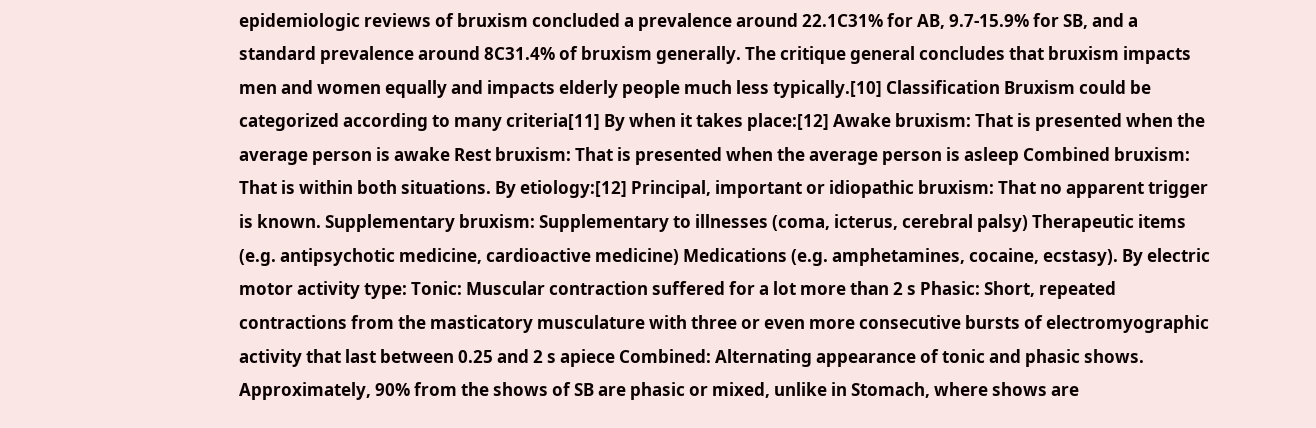epidemiologic reviews of bruxism concluded a prevalence around 22.1C31% for AB, 9.7-15.9% for SB, and a standard prevalence around 8C31.4% of bruxism generally. The critique general concludes that bruxism impacts men and women equally and impacts elderly people much less typically.[10] Classification Bruxism could be categorized according to many criteria[11] By when it takes place:[12] Awake bruxism: That is presented when the average person is awake Rest bruxism: That is presented when the average person is asleep Combined bruxism: That is within both situations. By etiology:[12] Principal, important or idiopathic bruxism: That no apparent trigger is known. Supplementary bruxism: Supplementary to illnesses (coma, icterus, cerebral palsy) Therapeutic items (e.g. antipsychotic medicine, cardioactive medicine) Medications (e.g. amphetamines, cocaine, ecstasy). By electric motor activity type: Tonic: Muscular contraction suffered for a lot more than 2 s Phasic: Short, repeated contractions from the masticatory musculature with three or even more consecutive bursts of electromyographic activity that last between 0.25 and 2 s apiece Combined: Alternating appearance of tonic and phasic shows. Approximately, 90% from the shows of SB are phasic or mixed, unlike in Stomach, where shows are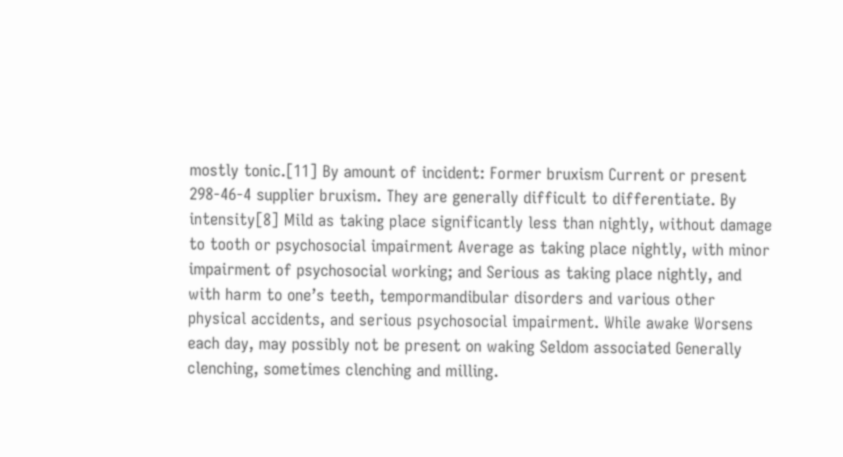mostly tonic.[11] By amount of incident: Former bruxism Current or present 298-46-4 supplier bruxism. They are generally difficult to differentiate. By intensity[8] Mild as taking place significantly less than nightly, without damage to tooth or psychosocial impairment Average as taking place nightly, with minor impairment of psychosocial working; and Serious as taking place nightly, and with harm to one’s teeth, tempormandibular disorders and various other physical accidents, and serious psychosocial impairment. While awake Worsens each day, may possibly not be present on waking Seldom associated Generally clenching, sometimes clenching and milling.